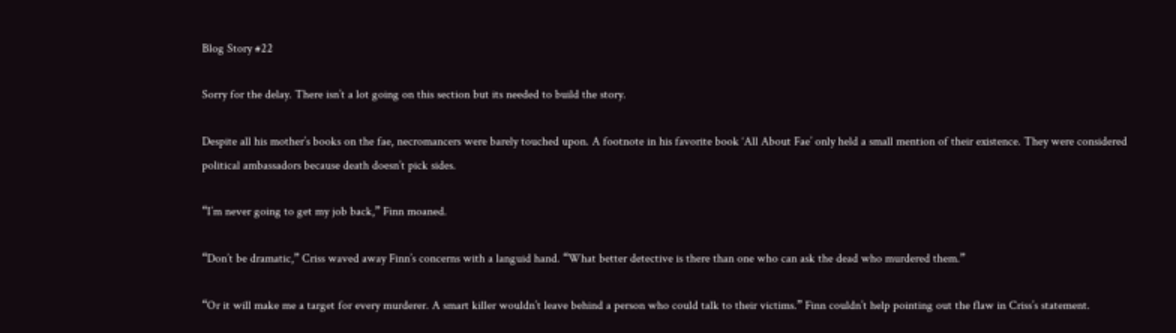Blog Story #22

Sorry for the delay. There isn’t a lot going on this section but its needed to build the story.

Despite all his mother’s books on the fae, necromancers were barely touched upon. A footnote in his favorite book ‘All About Fae’ only held a small mention of their existence. They were considered political ambassadors because death doesn’t pick sides.

“I’m never going to get my job back,” Finn moaned.

“Don’t be dramatic,” Criss waved away Finn’s concerns with a languid hand. “What better detective is there than one who can ask the dead who murdered them.”

“Or it will make me a target for every murderer. A smart killer wouldn’t leave behind a person who could talk to their victims.” Finn couldn’t help pointing out the flaw in Criss’s statement.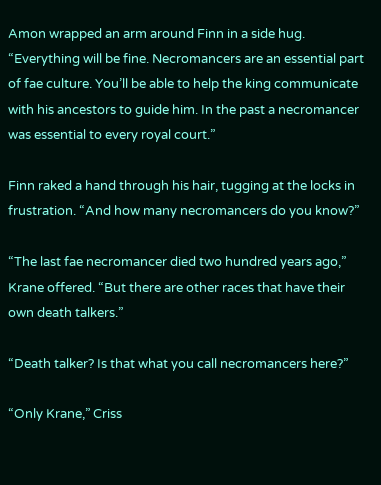Amon wrapped an arm around Finn in a side hug. “Everything will be fine. Necromancers are an essential part of fae culture. You’ll be able to help the king communicate with his ancestors to guide him. In the past a necromancer was essential to every royal court.”

Finn raked a hand through his hair, tugging at the locks in frustration. “And how many necromancers do you know?”

“The last fae necromancer died two hundred years ago,” Krane offered. “But there are other races that have their own death talkers.”

“Death talker? Is that what you call necromancers here?”

“Only Krane,” Criss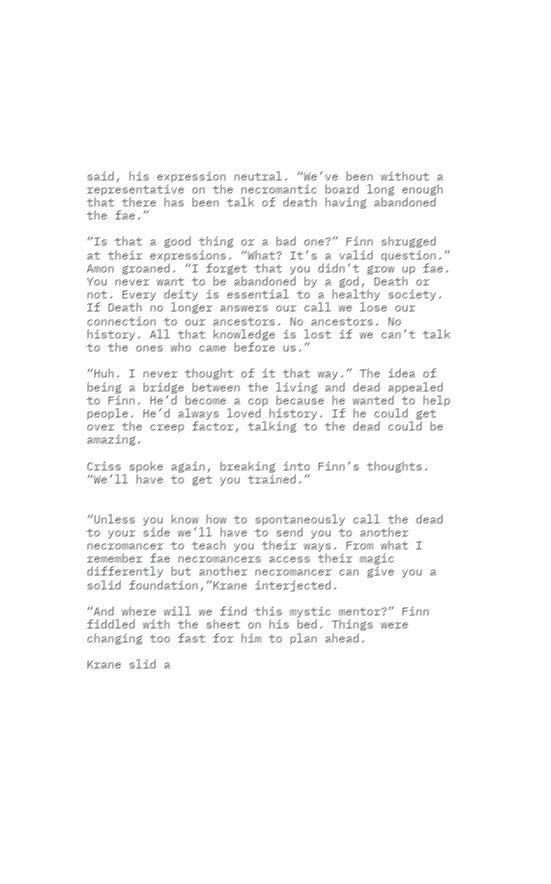said, his expression neutral. “We’ve been without a representative on the necromantic board long enough that there has been talk of death having abandoned the fae.”

“Is that a good thing or a bad one?” Finn shrugged at their expressions. “What? It’s a valid question.”
Amon groaned. “I forget that you didn’t grow up fae. You never want to be abandoned by a god, Death or not. Every deity is essential to a healthy society. If Death no longer answers our call we lose our connection to our ancestors. No ancestors. No history. All that knowledge is lost if we can’t talk to the ones who came before us.”

“Huh. I never thought of it that way.” The idea of being a bridge between the living and dead appealed to Finn. He’d become a cop because he wanted to help people. He’d always loved history. If he could get over the creep factor, talking to the dead could be amazing.

Criss spoke again, breaking into Finn’s thoughts. “We’ll have to get you trained.”


“Unless you know how to spontaneously call the dead to your side we’ll have to send you to another necromancer to teach you their ways. From what I remember fae necromancers access their magic differently but another necromancer can give you a solid foundation,”Krane interjected.

“And where will we find this mystic mentor?” Finn fiddled with the sheet on his bed. Things were changing too fast for him to plan ahead.

Krane slid a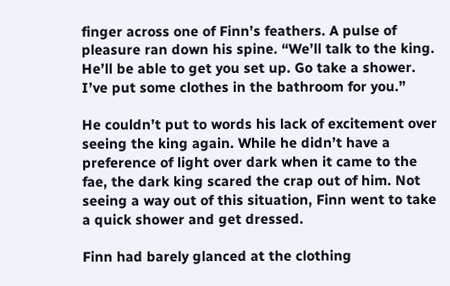finger across one of Finn’s feathers. A pulse of pleasure ran down his spine. “We’ll talk to the king. He’ll be able to get you set up. Go take a shower. I’ve put some clothes in the bathroom for you.”

He couldn’t put to words his lack of excitement over seeing the king again. While he didn’t have a preference of light over dark when it came to the fae, the dark king scared the crap out of him. Not seeing a way out of this situation, Finn went to take a quick shower and get dressed.

Finn had barely glanced at the clothing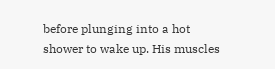before plunging into a hot shower to wake up. His muscles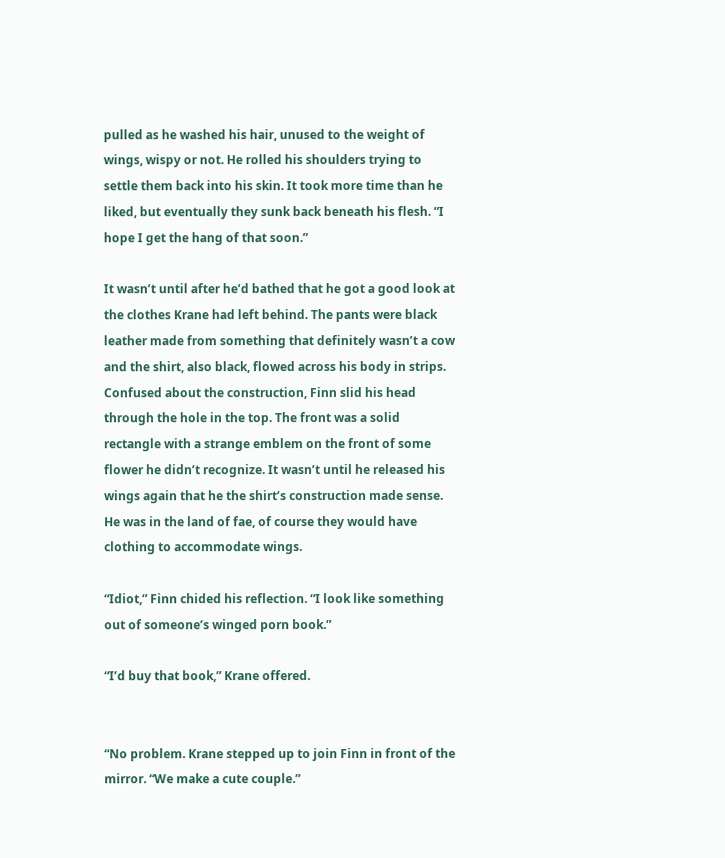pulled as he washed his hair, unused to the weight of wings, wispy or not. He rolled his shoulders trying to settle them back into his skin. It took more time than he liked, but eventually they sunk back beneath his flesh. “I hope I get the hang of that soon.”

It wasn’t until after he’d bathed that he got a good look at the clothes Krane had left behind. The pants were black leather made from something that definitely wasn’t a cow and the shirt, also black, flowed across his body in strips. Confused about the construction, Finn slid his head through the hole in the top. The front was a solid rectangle with a strange emblem on the front of some flower he didn’t recognize. It wasn’t until he released his wings again that he the shirt’s construction made sense. He was in the land of fae, of course they would have clothing to accommodate wings.

“Idiot,” Finn chided his reflection. “I look like something out of someone’s winged porn book.”

“I’d buy that book,” Krane offered.


“No problem. Krane stepped up to join Finn in front of the mirror. “We make a cute couple.”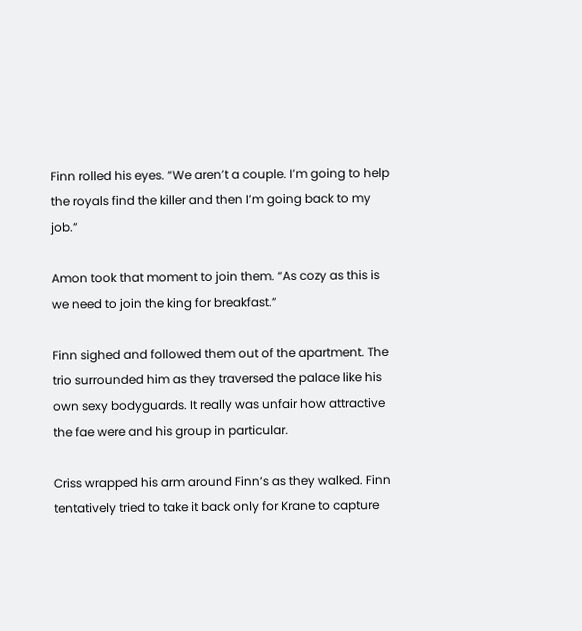Finn rolled his eyes. “We aren’t a couple. I’m going to help the royals find the killer and then I’m going back to my job.”

Amon took that moment to join them. “As cozy as this is we need to join the king for breakfast.”

Finn sighed and followed them out of the apartment. The trio surrounded him as they traversed the palace like his own sexy bodyguards. It really was unfair how attractive the fae were and his group in particular.

Criss wrapped his arm around Finn’s as they walked. Finn tentatively tried to take it back only for Krane to capture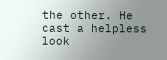the other. He cast a helpless look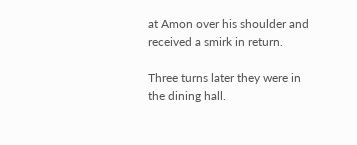at Amon over his shoulder and received a smirk in return.

Three turns later they were in the dining hall.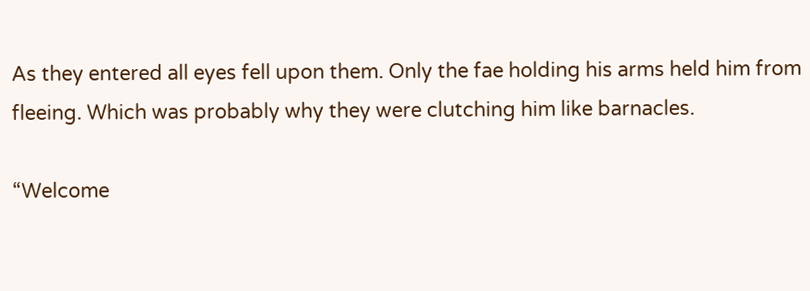As they entered all eyes fell upon them. Only the fae holding his arms held him from fleeing. Which was probably why they were clutching him like barnacles.

“Welcome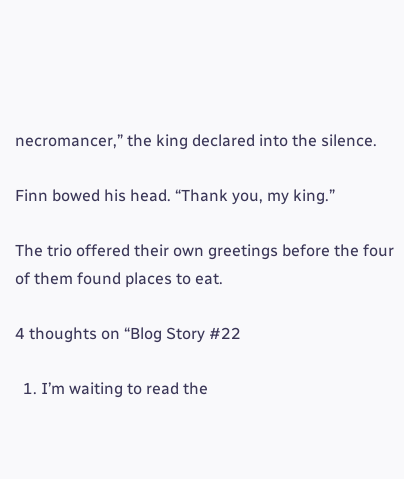necromancer,” the king declared into the silence.

Finn bowed his head. “Thank you, my king.”

The trio offered their own greetings before the four of them found places to eat.

4 thoughts on “Blog Story #22

  1. I’m waiting to read the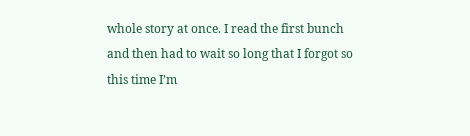whole story at once. I read the first bunch and then had to wait so long that I forgot so this time I’m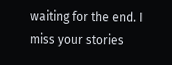waiting for the end. I miss your stories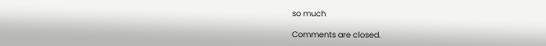so much

Comments are closed.